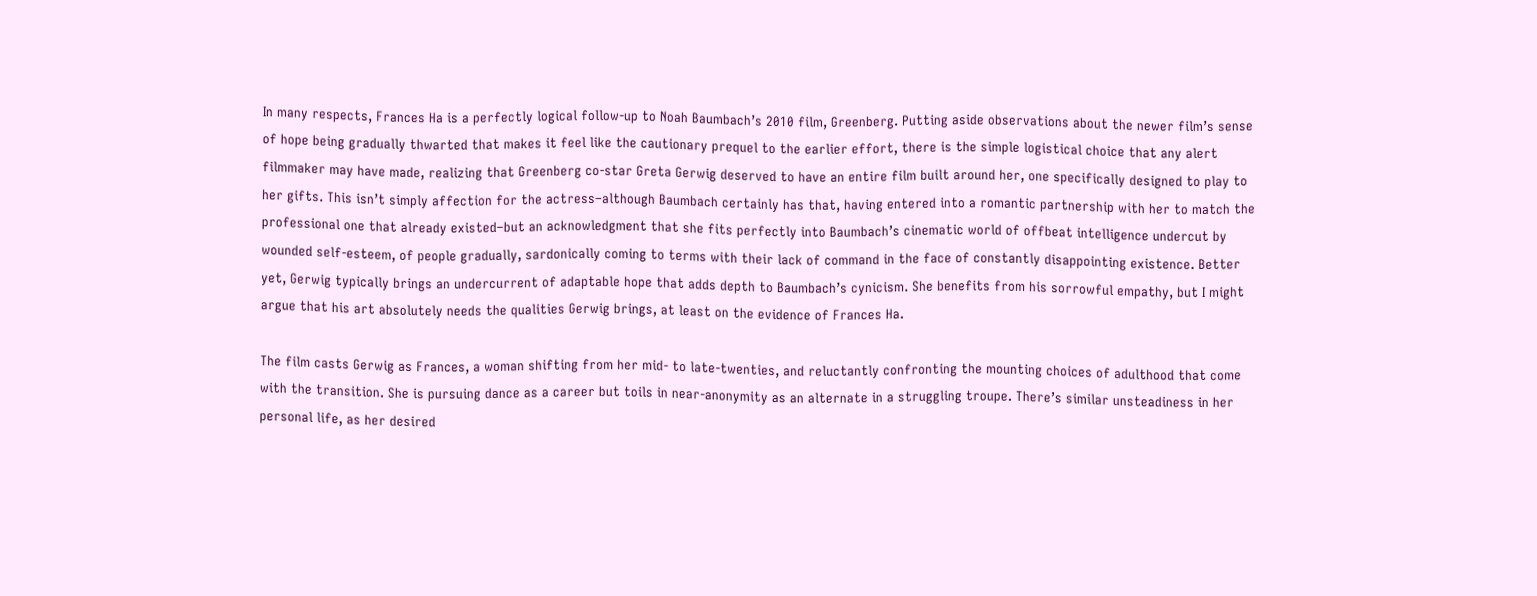In many respects, Frances Ha is a perfectly logical follow-up to Noah Baumbach’s 2010 film, Greenberg. Putting aside observations about the newer film’s sense of hope being gradually thwarted that makes it feel like the cautionary prequel to the earlier effort, there is the simple logistical choice that any alert filmmaker may have made, realizing that Greenberg co-star Greta Gerwig deserved to have an entire film built around her, one specifically designed to play to her gifts. This isn’t simply affection for the actress–although Baumbach certainly has that, having entered into a romantic partnership with her to match the professional one that already existed–but an acknowledgment that she fits perfectly into Baumbach’s cinematic world of offbeat intelligence undercut by wounded self-esteem, of people gradually, sardonically coming to terms with their lack of command in the face of constantly disappointing existence. Better yet, Gerwig typically brings an undercurrent of adaptable hope that adds depth to Baumbach’s cynicism. She benefits from his sorrowful empathy, but I might argue that his art absolutely needs the qualities Gerwig brings, at least on the evidence of Frances Ha.

The film casts Gerwig as Frances, a woman shifting from her mid- to late-twenties, and reluctantly confronting the mounting choices of adulthood that come with the transition. She is pursuing dance as a career but toils in near-anonymity as an alternate in a struggling troupe. There’s similar unsteadiness in her personal life, as her desired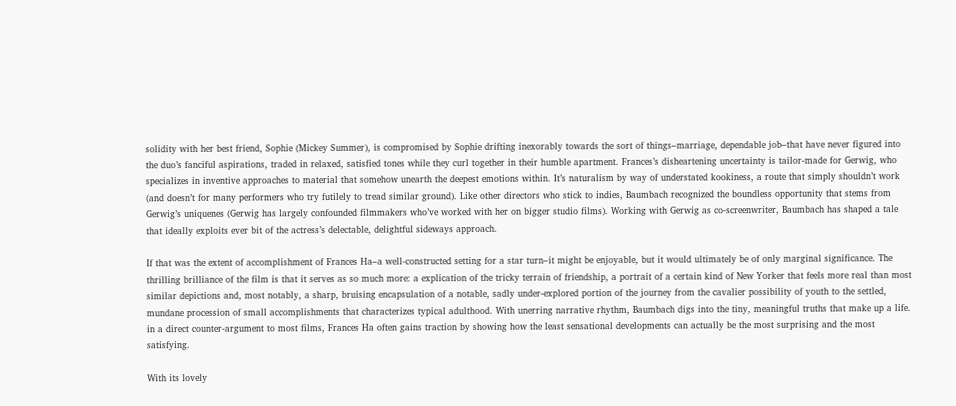solidity with her best friend, Sophie (Mickey Summer), is compromised by Sophie drifting inexorably towards the sort of things–marriage, dependable job–that have never figured into the duo’s fanciful aspirations, traded in relaxed, satisfied tones while they curl together in their humble apartment. Frances’s disheartening uncertainty is tailor-made for Gerwig, who specializes in inventive approaches to material that somehow unearth the deepest emotions within. It’s naturalism by way of understated kookiness, a route that simply shouldn’t work (and doesn’t for many performers who try futilely to tread similar ground). Like other directors who stick to indies, Baumbach recognized the boundless opportunity that stems from Gerwig’s uniquenes (Gerwig has largely confounded filmmakers who’ve worked with her on bigger studio films). Working with Gerwig as co-screenwriter, Baumbach has shaped a tale that ideally exploits ever bit of the actress’s delectable, delightful sideways approach.

If that was the extent of accomplishment of Frances Ha–a well-constructed setting for a star turn–it might be enjoyable, but it would ultimately be of only marginal significance. The thrilling brilliance of the film is that it serves as so much more: a explication of the tricky terrain of friendship, a portrait of a certain kind of New Yorker that feels more real than most similar depictions and, most notably, a sharp, bruising encapsulation of a notable, sadly under-explored portion of the journey from the cavalier possibility of youth to the settled, mundane procession of small accomplishments that characterizes typical adulthood. With unerring narrative rhythm, Baumbach digs into the tiny, meaningful truths that make up a life. in a direct counter-argument to most films, Frances Ha often gains traction by showing how the least sensational developments can actually be the most surprising and the most satisfying.

With its lovely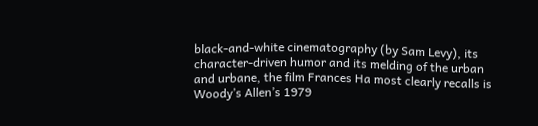black-and-white cinematography (by Sam Levy), its character-driven humor and its melding of the urban and urbane, the film Frances Ha most clearly recalls is Woody’s Allen’s 1979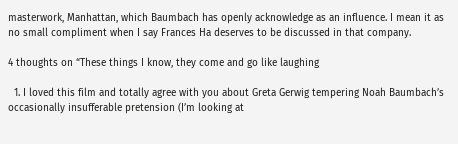masterwork, Manhattan, which Baumbach has openly acknowledge as an influence. I mean it as no small compliment when I say Frances Ha deserves to be discussed in that company.

4 thoughts on “These things I know, they come and go like laughing

  1. I loved this film and totally agree with you about Greta Gerwig tempering Noah Baumbach’s occasionally insufferable pretension (I’m looking at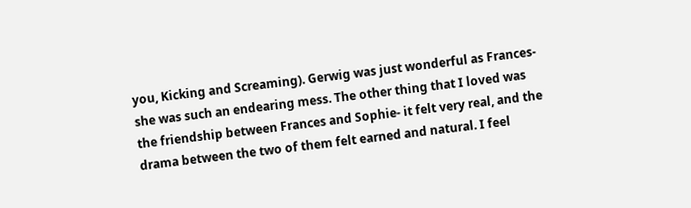you, Kicking and Screaming). Gerwig was just wonderful as Frances- she was such an endearing mess. The other thing that I loved was the friendship between Frances and Sophie- it felt very real, and the drama between the two of them felt earned and natural. I feel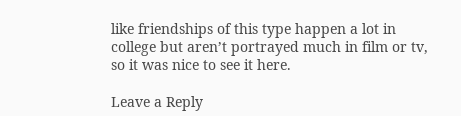like friendships of this type happen a lot in college but aren’t portrayed much in film or tv, so it was nice to see it here.

Leave a Reply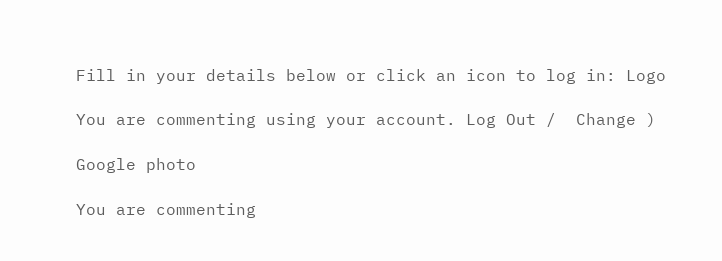Fill in your details below or click an icon to log in: Logo

You are commenting using your account. Log Out /  Change )

Google photo

You are commenting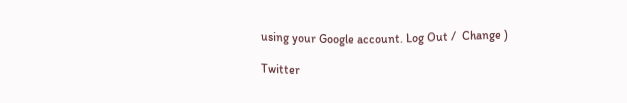using your Google account. Log Out /  Change )

Twitter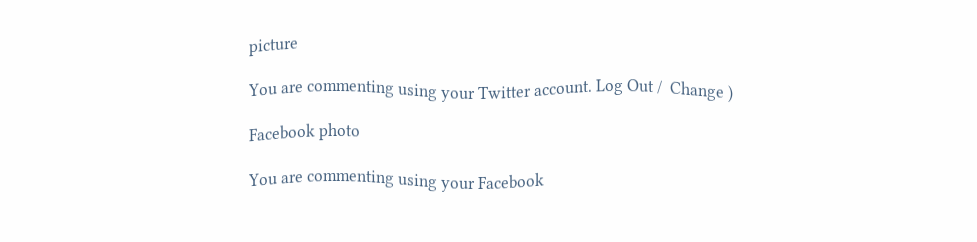picture

You are commenting using your Twitter account. Log Out /  Change )

Facebook photo

You are commenting using your Facebook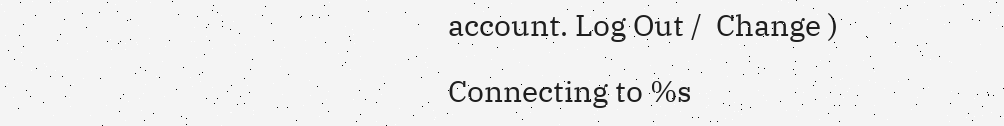account. Log Out /  Change )

Connecting to %s